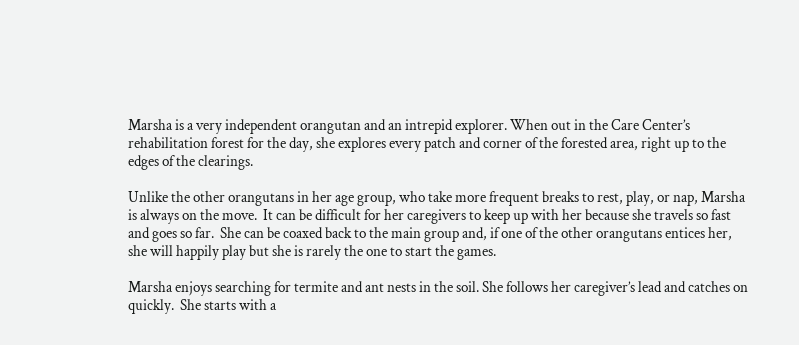Marsha is a very independent orangutan and an intrepid explorer. When out in the Care Center’s rehabilitation forest for the day, she explores every patch and corner of the forested area, right up to the edges of the clearings.

Unlike the other orangutans in her age group, who take more frequent breaks to rest, play, or nap, Marsha is always on the move.  It can be difficult for her caregivers to keep up with her because she travels so fast and goes so far.  She can be coaxed back to the main group and, if one of the other orangutans entices her, she will happily play but she is rarely the one to start the games.

Marsha enjoys searching for termite and ant nests in the soil. She follows her caregiver’s lead and catches on quickly.  She starts with a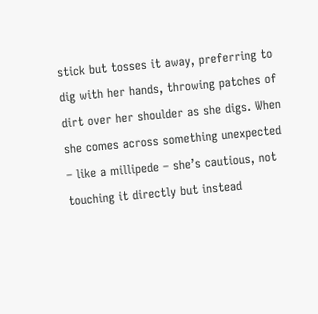stick but tosses it away, preferring to dig with her hands, throwing patches of dirt over her shoulder as she digs. When she comes across something unexpected – like a millipede – she’s cautious, not touching it directly but instead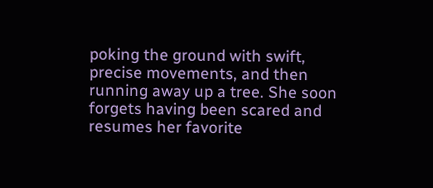poking the ground with swift, precise movements, and then running away up a tree. She soon forgets having been scared and resumes her favorite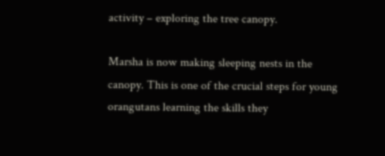activity – exploring the tree canopy.

Marsha is now making sleeping nests in the canopy. This is one of the crucial steps for young orangutans learning the skills they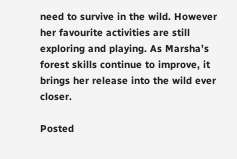need to survive in the wild. However her favourite activities are still exploring and playing. As Marsha’s forest skills continue to improve, it brings her release into the wild ever closer.

Posted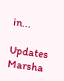in...

Updates Marsha